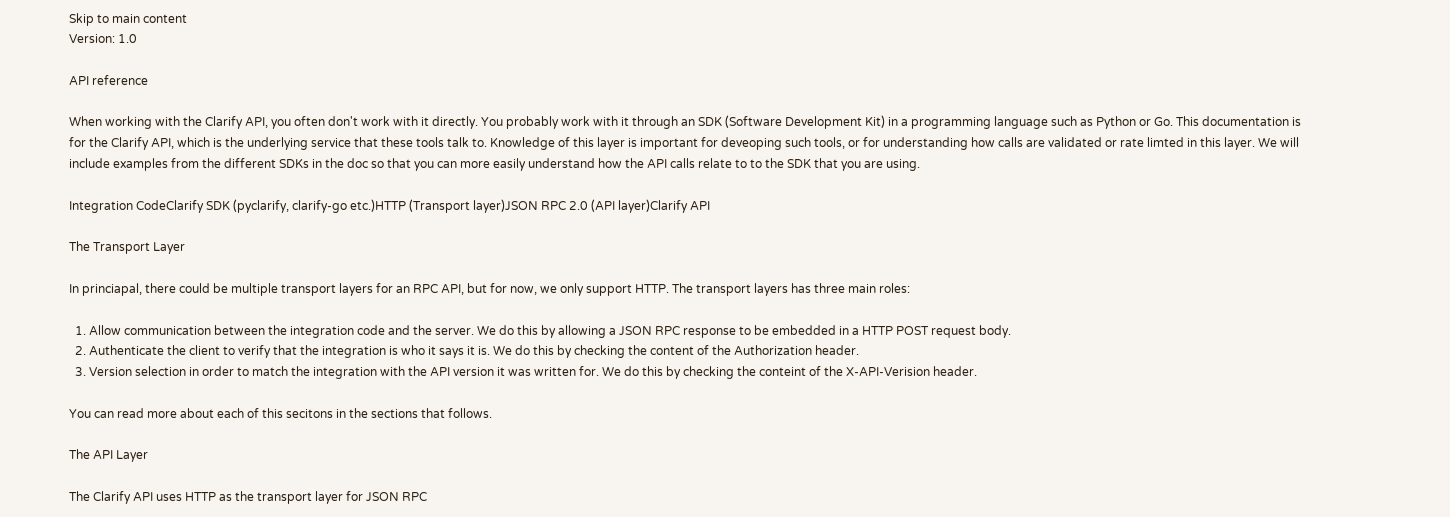Skip to main content
Version: 1.0

API reference

When working with the Clarify API, you often don't work with it directly. You probably work with it through an SDK (Software Development Kit) in a programming language such as Python or Go. This documentation is for the Clarify API, which is the underlying service that these tools talk to. Knowledge of this layer is important for deveoping such tools, or for understanding how calls are validated or rate limted in this layer. We will include examples from the different SDKs in the doc so that you can more easily understand how the API calls relate to to the SDK that you are using.

Integration CodeClarify SDK (pyclarify, clarify-go etc.)HTTP (Transport layer)JSON RPC 2.0 (API layer)Clarify API

The Transport Layer

In princiapal, there could be multiple transport layers for an RPC API, but for now, we only support HTTP. The transport layers has three main roles:

  1. Allow communication between the integration code and the server. We do this by allowing a JSON RPC response to be embedded in a HTTP POST request body.
  2. Authenticate the client to verify that the integration is who it says it is. We do this by checking the content of the Authorization header.
  3. Version selection in order to match the integration with the API version it was written for. We do this by checking the conteint of the X-API-Verision header.

You can read more about each of this secitons in the sections that follows.

The API Layer

The Clarify API uses HTTP as the transport layer for JSON RPC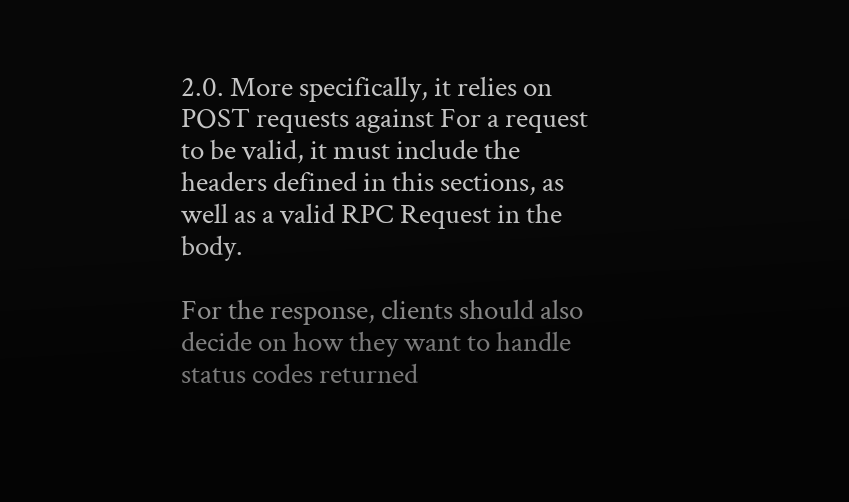2.0. More specifically, it relies on POST requests against For a request to be valid, it must include the headers defined in this sections, as well as a valid RPC Request in the body.

For the response, clients should also decide on how they want to handle status codes returned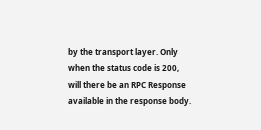by the transport layer. Only when the status code is 200, will there be an RPC Response available in the response body.